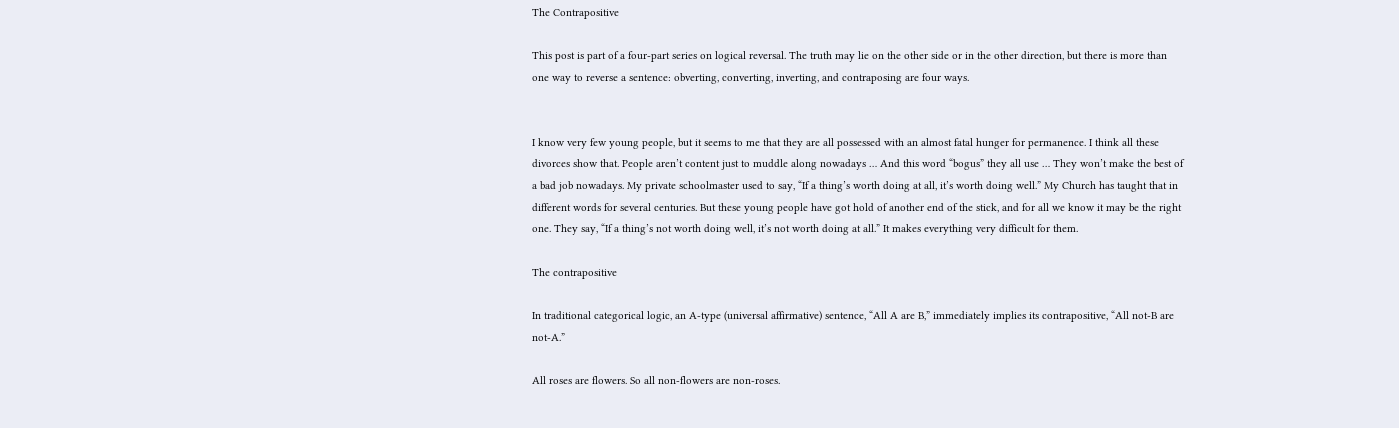The Contrapositive

This post is part of a four-part series on logical reversal. The truth may lie on the other side or in the other direction, but there is more than one way to reverse a sentence: obverting, converting, inverting, and contraposing are four ways.


I know very few young people, but it seems to me that they are all possessed with an almost fatal hunger for permanence. I think all these divorces show that. People aren’t content just to muddle along nowadays … And this word “bogus” they all use … They won’t make the best of a bad job nowadays. My private schoolmaster used to say, “If a thing’s worth doing at all, it’s worth doing well.” My Church has taught that in different words for several centuries. But these young people have got hold of another end of the stick, and for all we know it may be the right one. They say, “If a thing’s not worth doing well, it’s not worth doing at all.” It makes everything very difficult for them.

The contrapositive

In traditional categorical logic, an A-type (universal affirmative) sentence, “All A are B,” immediately implies its contrapositive, “All not-B are not-A.”

All roses are flowers. So all non-flowers are non-roses.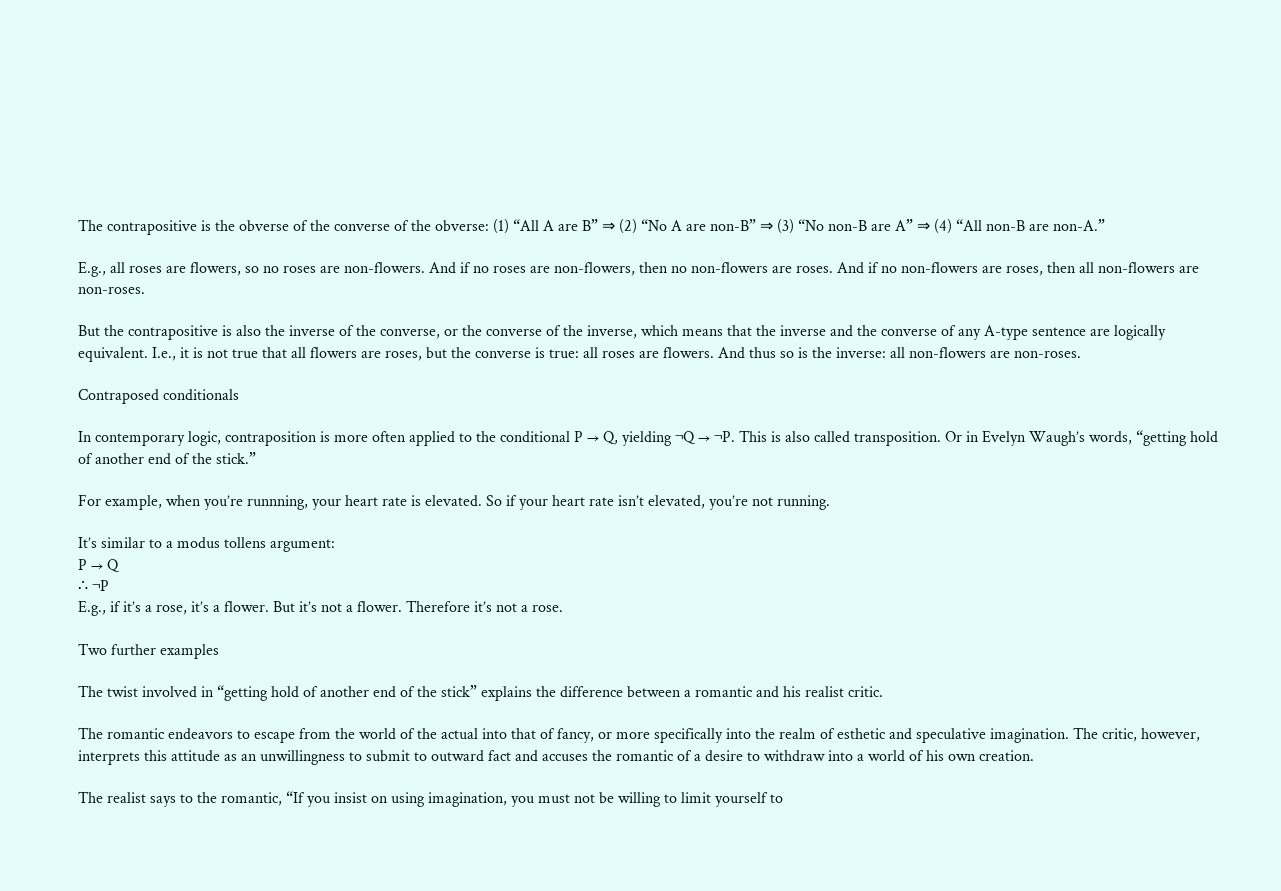The contrapositive is the obverse of the converse of the obverse: (1) “All A are B” ⇒ (2) “No A are non-B” ⇒ (3) “No non-B are A” ⇒ (4) “All non-B are non-A.”

E.g., all roses are flowers, so no roses are non-flowers. And if no roses are non-flowers, then no non-flowers are roses. And if no non-flowers are roses, then all non-flowers are non-roses.

But the contrapositive is also the inverse of the converse, or the converse of the inverse, which means that the inverse and the converse of any A-type sentence are logically equivalent. I.e., it is not true that all flowers are roses, but the converse is true: all roses are flowers. And thus so is the inverse: all non-flowers are non-roses.

Contraposed conditionals

In contemporary logic, contraposition is more often applied to the conditional P → Q, yielding ¬Q → ¬P. This is also called transposition. Or in Evelyn Waugh’s words, “getting hold of another end of the stick.”

For example, when you’re runnning, your heart rate is elevated. So if your heart rate isn’t elevated, you’re not running.

It’s similar to a modus tollens argument:
P → Q
∴ ¬P
E.g., if it’s a rose, it’s a flower. But it’s not a flower. Therefore it’s not a rose.

Two further examples

The twist involved in “getting hold of another end of the stick” explains the difference between a romantic and his realist critic.

The romantic endeavors to escape from the world of the actual into that of fancy, or more specifically into the realm of esthetic and speculative imagination. The critic, however, interprets this attitude as an unwillingness to submit to outward fact and accuses the romantic of a desire to withdraw into a world of his own creation.

The realist says to the romantic, “If you insist on using imagination, you must not be willing to limit yourself to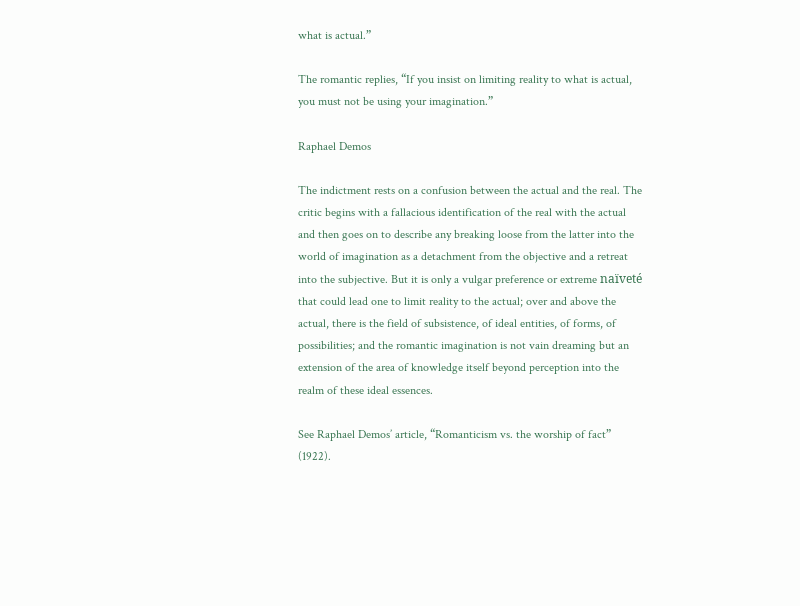what is actual.”

The romantic replies, “If you insist on limiting reality to what is actual, you must not be using your imagination.”

Raphael Demos

The indictment rests on a confusion between the actual and the real. The critic begins with a fallacious identification of the real with the actual and then goes on to describe any breaking loose from the latter into the world of imagination as a detachment from the objective and a retreat into the subjective. But it is only a vulgar preference or extreme naïveté that could lead one to limit reality to the actual; over and above the actual, there is the field of subsistence, of ideal entities, of forms, of possibilities; and the romantic imagination is not vain dreaming but an extension of the area of knowledge itself beyond perception into the realm of these ideal essences.

See Raphael Demos’ article, “Romanticism vs. the worship of fact” (1922).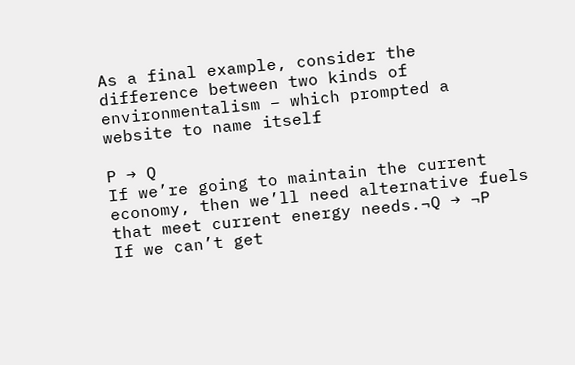As a final example, consider the difference between two kinds of environmentalism – which prompted a website to name itself

P → Q
If we’re going to maintain the current economy, then we’ll need alternative fuels that meet current energy needs.¬Q → ¬P
If we can’t get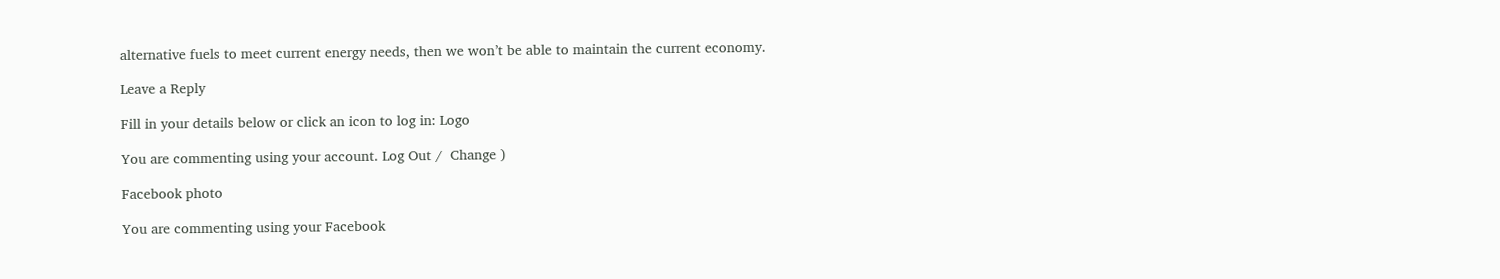alternative fuels to meet current energy needs, then we won’t be able to maintain the current economy.

Leave a Reply

Fill in your details below or click an icon to log in: Logo

You are commenting using your account. Log Out /  Change )

Facebook photo

You are commenting using your Facebook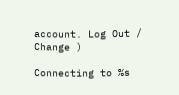account. Log Out /  Change )

Connecting to %s